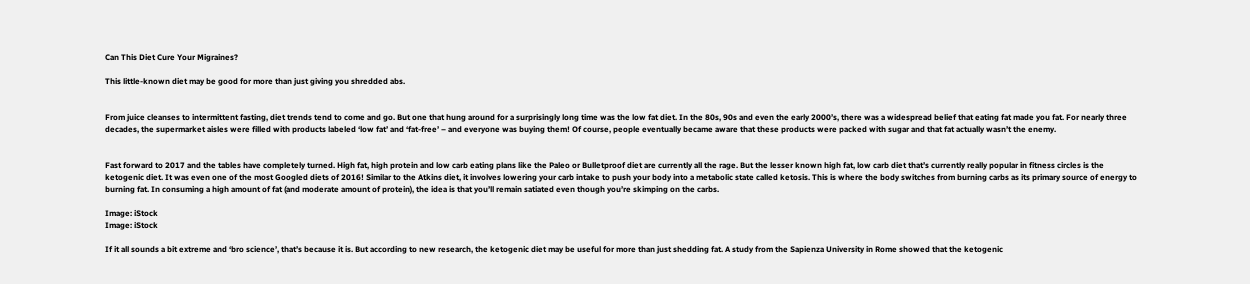Can This Diet Cure Your Migraines?

This little-known diet may be good for more than just giving you shredded abs.


From juice cleanses to intermittent fasting, diet trends tend to come and go. But one that hung around for a surprisingly long time was the low fat diet. In the 80s, 90s and even the early 2000’s, there was a widespread belief that eating fat made you fat. For nearly three decades, the supermarket aisles were filled with products labeled ‘low fat’ and ‘fat-free’ – and everyone was buying them! Of course, people eventually became aware that these products were packed with sugar and that fat actually wasn’t the enemy.


Fast forward to 2017 and the tables have completely turned. High fat, high protein and low carb eating plans like the Paleo or Bulletproof diet are currently all the rage. But the lesser known high fat, low carb diet that’s currently really popular in fitness circles is the ketogenic diet. It was even one of the most Googled diets of 2016! Similar to the Atkins diet, it involves lowering your carb intake to push your body into a metabolic state called ketosis. This is where the body switches from burning carbs as its primary source of energy to burning fat. In consuming a high amount of fat (and moderate amount of protein), the idea is that you’ll remain satiated even though you’re skimping on the carbs.

Image: iStock
Image: iStock

If it all sounds a bit extreme and ‘bro science’, that’s because it is. But according to new research, the ketogenic diet may be useful for more than just shedding fat. A study from the Sapienza University in Rome showed that the ketogenic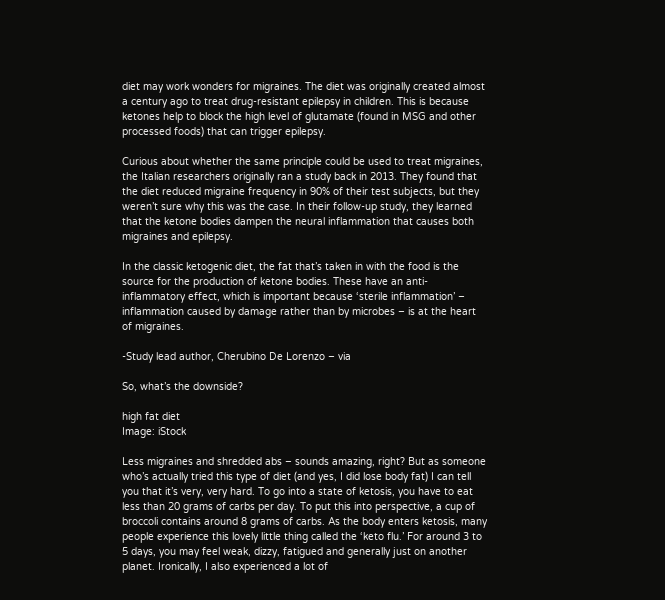diet may work wonders for migraines. The diet was originally created almost a century ago to treat drug-resistant epilepsy in children. This is because ketones help to block the high level of glutamate (found in MSG and other processed foods) that can trigger epilepsy.

Curious about whether the same principle could be used to treat migraines, the Italian researchers originally ran a study back in 2013. They found that the diet reduced migraine frequency in 90% of their test subjects, but they weren’t sure why this was the case. In their follow-up study, they learned that the ketone bodies dampen the neural inflammation that causes both migraines and epilepsy.

In the classic ketogenic diet, the fat that’s taken in with the food is the source for the production of ketone bodies. These have an anti-inflammatory effect, which is important because ‘sterile inflammation’ – inflammation caused by damage rather than by microbes – is at the heart of migraines.

-Study lead author, Cherubino De Lorenzo – via

So, what’s the downside?

high fat diet
Image: iStock

Less migraines and shredded abs – sounds amazing, right? But as someone who’s actually tried this type of diet (and yes, I did lose body fat) I can tell you that it’s very, very hard. To go into a state of ketosis, you have to eat less than 20 grams of carbs per day. To put this into perspective, a cup of broccoli contains around 8 grams of carbs. As the body enters ketosis, many people experience this lovely little thing called the ‘keto flu.’ For around 3 to 5 days, you may feel weak, dizzy, fatigued and generally just on another planet. Ironically, I also experienced a lot of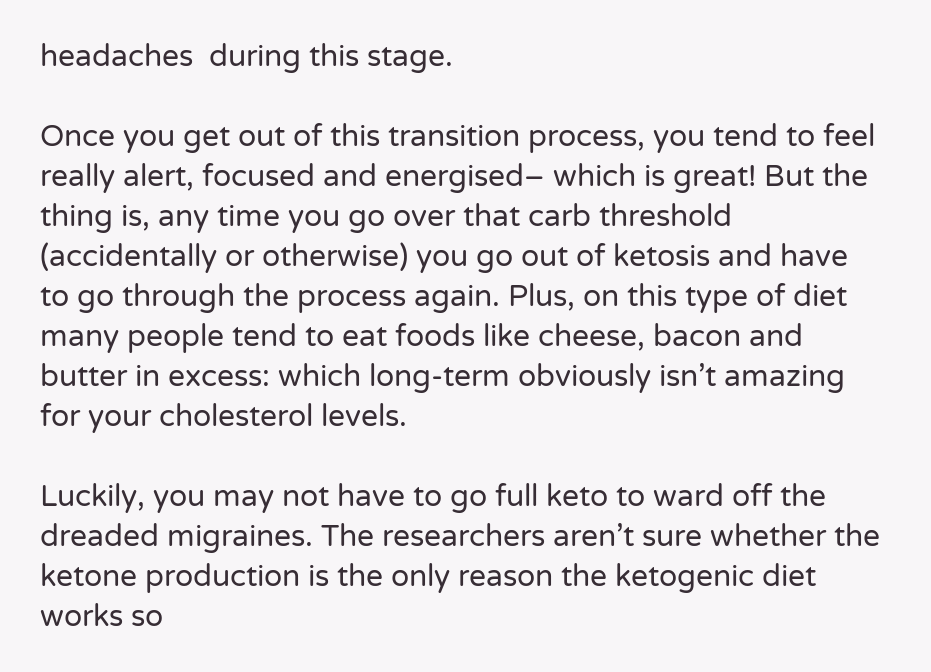headaches  during this stage.

Once you get out of this transition process, you tend to feel really alert, focused and energised– which is great! But the thing is, any time you go over that carb threshold (accidentally or otherwise) you go out of ketosis and have to go through the process again. Plus, on this type of diet many people tend to eat foods like cheese, bacon and butter in excess: which long-term obviously isn’t amazing for your cholesterol levels.

Luckily, you may not have to go full keto to ward off the dreaded migraines. The researchers aren’t sure whether the ketone production is the only reason the ketogenic diet works so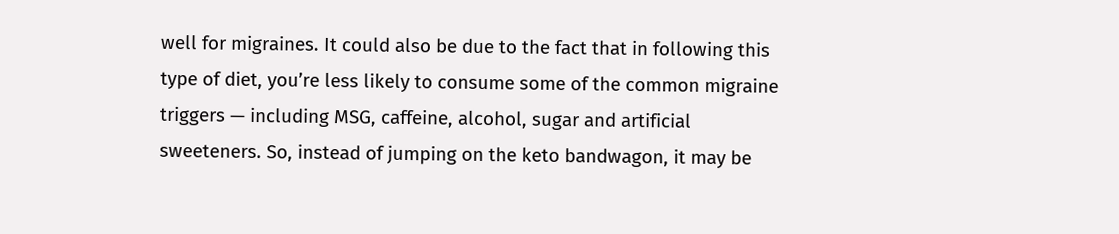well for migraines. It could also be due to the fact that in following this type of diet, you’re less likely to consume some of the common migraine triggers — including MSG, caffeine, alcohol, sugar and artificial sweeteners. So, instead of jumping on the keto bandwagon, it may be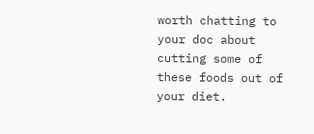worth chatting to your doc about cutting some of these foods out of your diet.